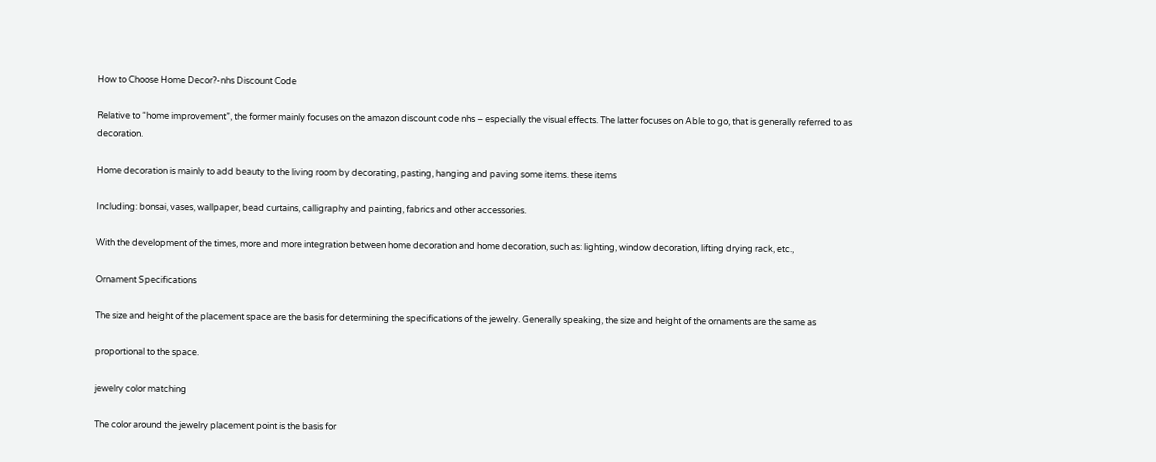How to Choose Home Decor?-nhs Discount Code

Relative to “home improvement”, the former mainly focuses on the amazon discount code nhs – especially the visual effects. The latter focuses on Able to go, that is generally referred to as decoration.

Home decoration is mainly to add beauty to the living room by decorating, pasting, hanging and paving some items. these items

Including: bonsai, vases, wallpaper, bead curtains, calligraphy and painting, fabrics and other accessories.

With the development of the times, more and more integration between home decoration and home decoration, such as: lighting, window decoration, lifting drying rack, etc.,

Ornament Specifications

The size and height of the placement space are the basis for determining the specifications of the jewelry. Generally speaking, the size and height of the ornaments are the same as

proportional to the space.

jewelry color matching

The color around the jewelry placement point is the basis for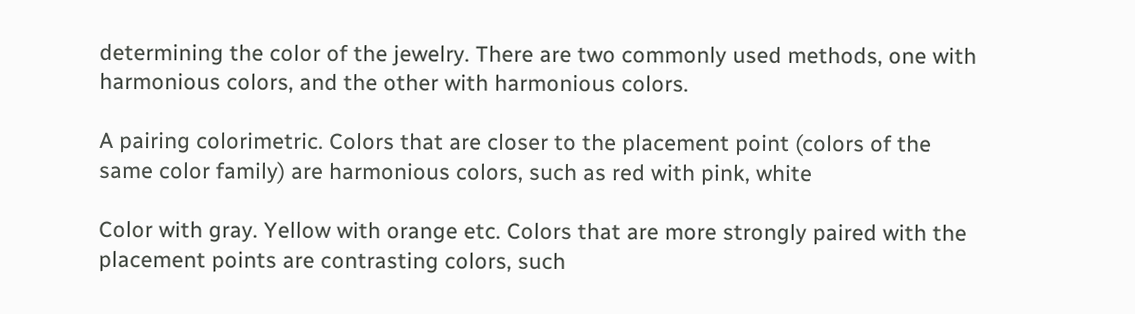determining the color of the jewelry. There are two commonly used methods, one with harmonious colors, and the other with harmonious colors.

A pairing colorimetric. Colors that are closer to the placement point (colors of the same color family) are harmonious colors, such as red with pink, white

Color with gray. Yellow with orange etc. Colors that are more strongly paired with the placement points are contrasting colors, such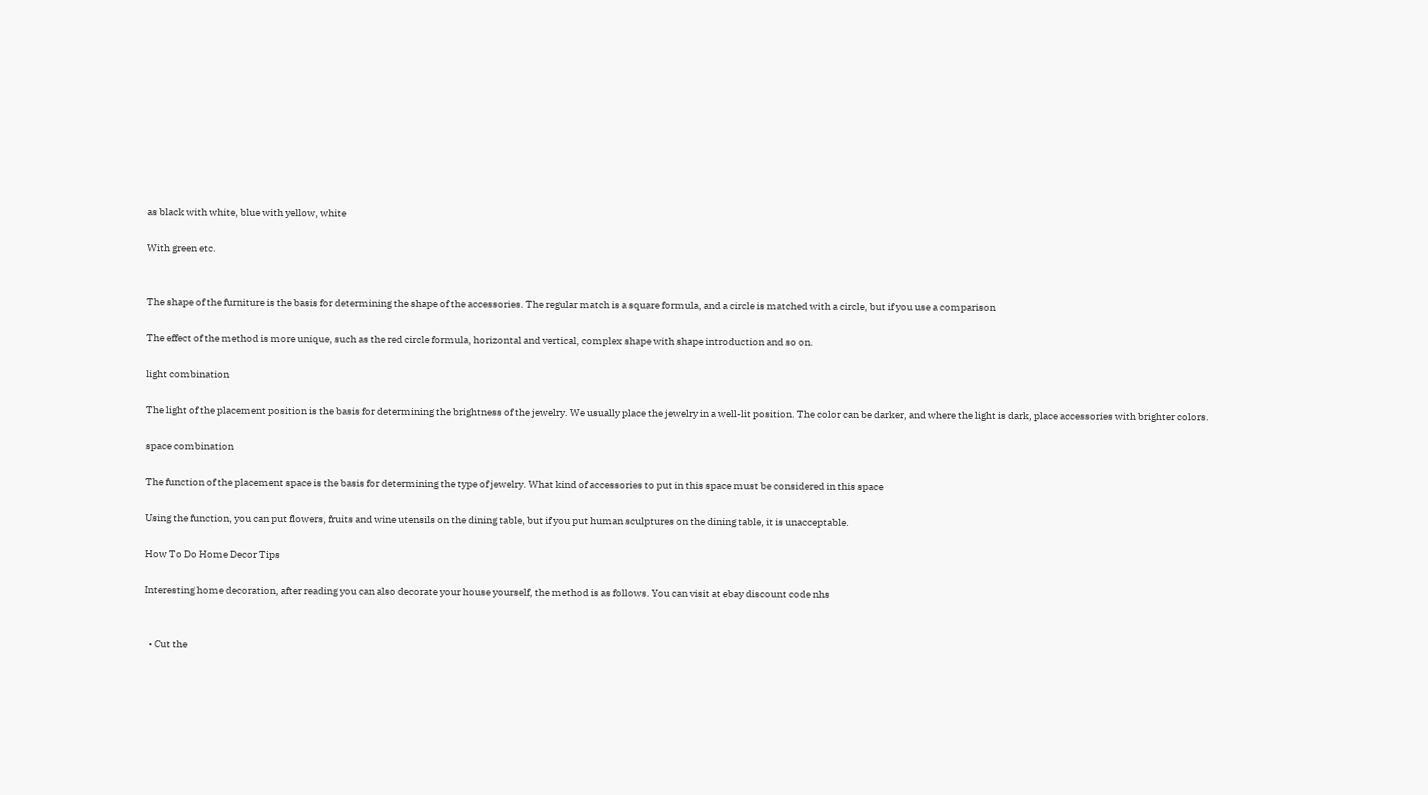as black with white, blue with yellow, white

With green etc.


The shape of the furniture is the basis for determining the shape of the accessories. The regular match is a square formula, and a circle is matched with a circle, but if you use a comparison

The effect of the method is more unique, such as the red circle formula, horizontal and vertical, complex shape with shape introduction and so on.

light combination

The light of the placement position is the basis for determining the brightness of the jewelry. We usually place the jewelry in a well-lit position. The color can be darker, and where the light is dark, place accessories with brighter colors.

space combination

The function of the placement space is the basis for determining the type of jewelry. What kind of accessories to put in this space must be considered in this space

Using the function, you can put flowers, fruits and wine utensils on the dining table, but if you put human sculptures on the dining table, it is unacceptable.

How To Do Home Decor Tips

Interesting home decoration, after reading you can also decorate your house yourself, the method is as follows. You can visit at ebay discount code nhs


  • Cut the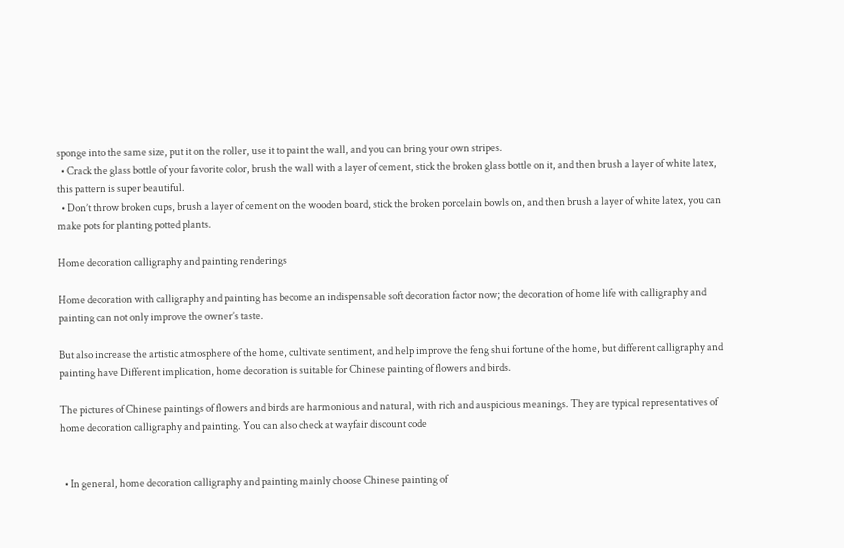sponge into the same size, put it on the roller, use it to paint the wall, and you can bring your own stripes.
  • Crack the glass bottle of your favorite color, brush the wall with a layer of cement, stick the broken glass bottle on it, and then brush a layer of white latex, this pattern is super beautiful.
  • Don’t throw broken cups, brush a layer of cement on the wooden board, stick the broken porcelain bowls on, and then brush a layer of white latex, you can make pots for planting potted plants.

Home decoration calligraphy and painting renderings

Home decoration with calligraphy and painting has become an indispensable soft decoration factor now; the decoration of home life with calligraphy and painting can not only improve the owner’s taste.

But also increase the artistic atmosphere of the home, cultivate sentiment, and help improve the feng shui fortune of the home, but different calligraphy and painting have Different implication, home decoration is suitable for Chinese painting of flowers and birds.

The pictures of Chinese paintings of flowers and birds are harmonious and natural, with rich and auspicious meanings. They are typical representatives of home decoration calligraphy and painting. You can also check at wayfair discount code


  • In general, home decoration calligraphy and painting mainly choose Chinese painting of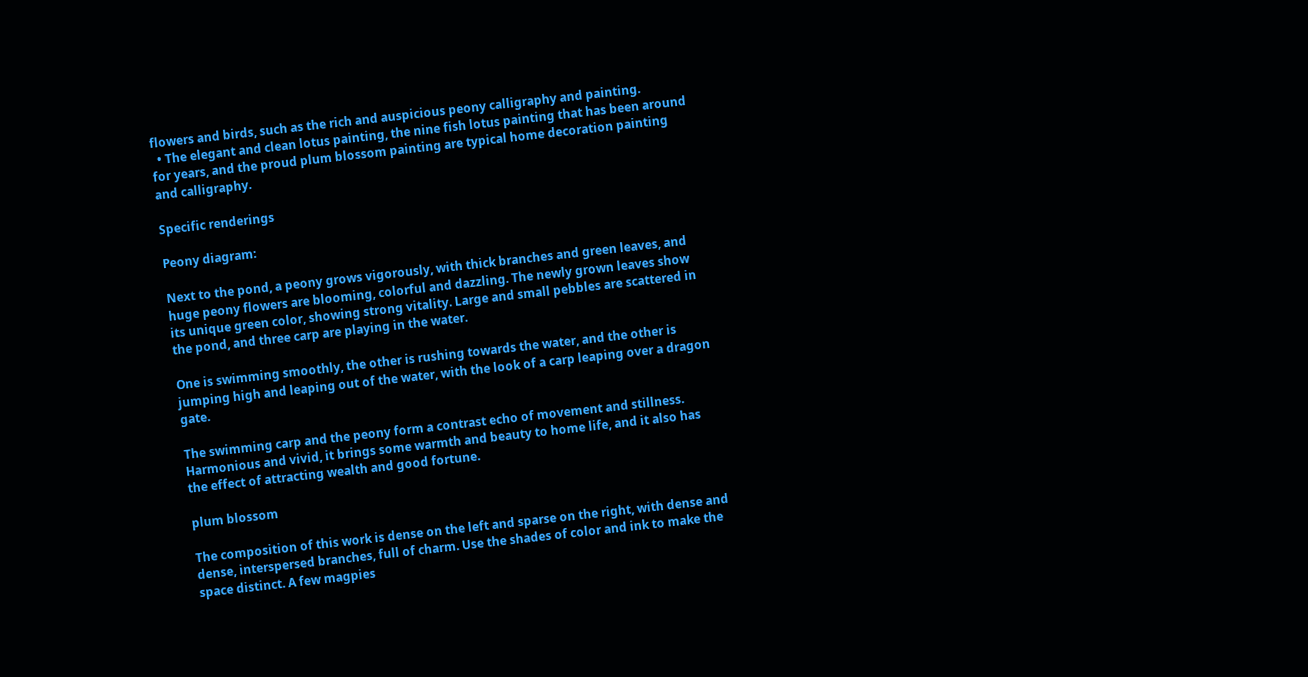flowers and birds, such as the rich and auspicious peony calligraphy and painting.
  • The elegant and clean lotus painting, the nine fish lotus painting that has been around for years, and the proud plum blossom painting are typical home decoration painting and calligraphy.

Specific renderings

Peony diagram:

Next to the pond, a peony grows vigorously, with thick branches and green leaves, and huge peony flowers are blooming, colorful and dazzling. The newly grown leaves show its unique green color, showing strong vitality. Large and small pebbles are scattered in the pond, and three carp are playing in the water.

One is swimming smoothly, the other is rushing towards the water, and the other is jumping high and leaping out of the water, with the look of a carp leaping over a dragon gate.

The swimming carp and the peony form a contrast echo of movement and stillness. Harmonious and vivid, it brings some warmth and beauty to home life, and it also has the effect of attracting wealth and good fortune.

plum blossom

The composition of this work is dense on the left and sparse on the right, with dense and dense, interspersed branches, full of charm. Use the shades of color and ink to make the space distinct. A few magpies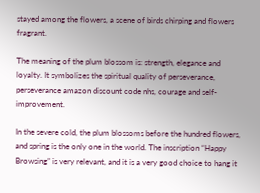stayed among the flowers, a scene of birds chirping and flowers fragrant.

The meaning of the plum blossom is: strength, elegance and loyalty. It symbolizes the spiritual quality of perseverance, perseverance amazon discount code nhs, courage and self-improvement.

In the severe cold, the plum blossoms before the hundred flowers, and spring is the only one in the world. The inscription “Happy Browsing” is very relevant, and it is a very good choice to hang it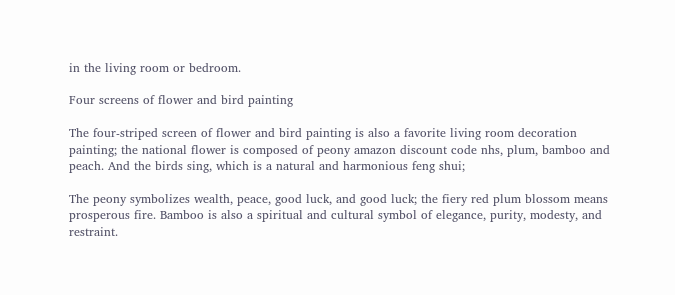in the living room or bedroom.

Four screens of flower and bird painting

The four-striped screen of flower and bird painting is also a favorite living room decoration painting; the national flower is composed of peony amazon discount code nhs, plum, bamboo and peach. And the birds sing, which is a natural and harmonious feng shui;

The peony symbolizes wealth, peace, good luck, and good luck; the fiery red plum blossom means prosperous fire. Bamboo is also a spiritual and cultural symbol of elegance, purity, modesty, and restraint.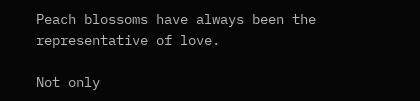Peach blossoms have always been the representative of love.

Not only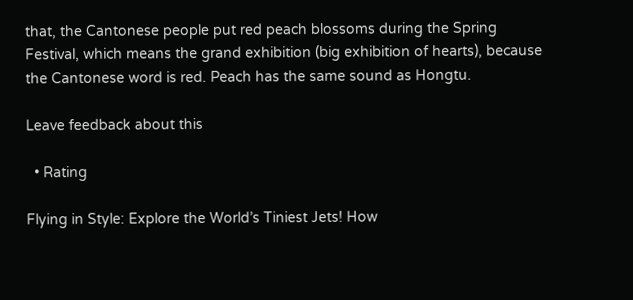that, the Cantonese people put red peach blossoms during the Spring Festival, which means the grand exhibition (big exhibition of hearts), because the Cantonese word is red. Peach has the same sound as Hongtu.

Leave feedback about this

  • Rating

Flying in Style: Explore the World’s Tiniest Jets! How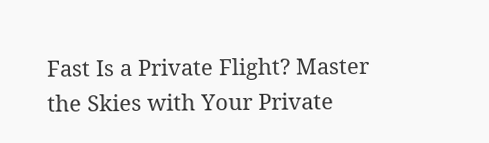Fast Is a Private Flight? Master the Skies with Your Private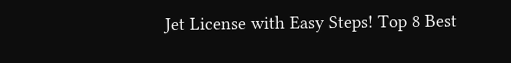Jet License with Easy Steps! Top 8 Best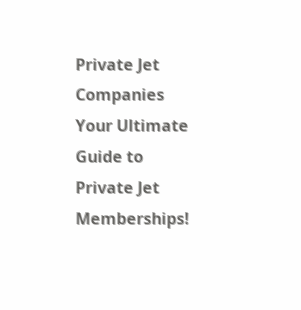Private Jet Companies Your Ultimate Guide to Private Jet Memberships!